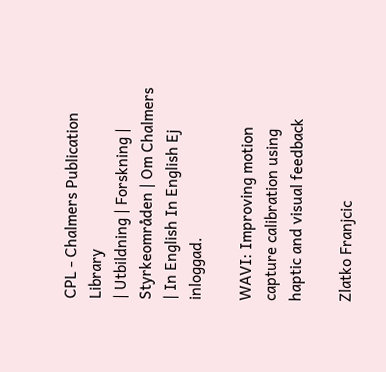CPL - Chalmers Publication Library
| Utbildning | Forskning | Styrkeområden | Om Chalmers | In English In English Ej inloggad.

WAVI: Improving motion capture calibration using haptic and visual feedback

Zlatko Franjcic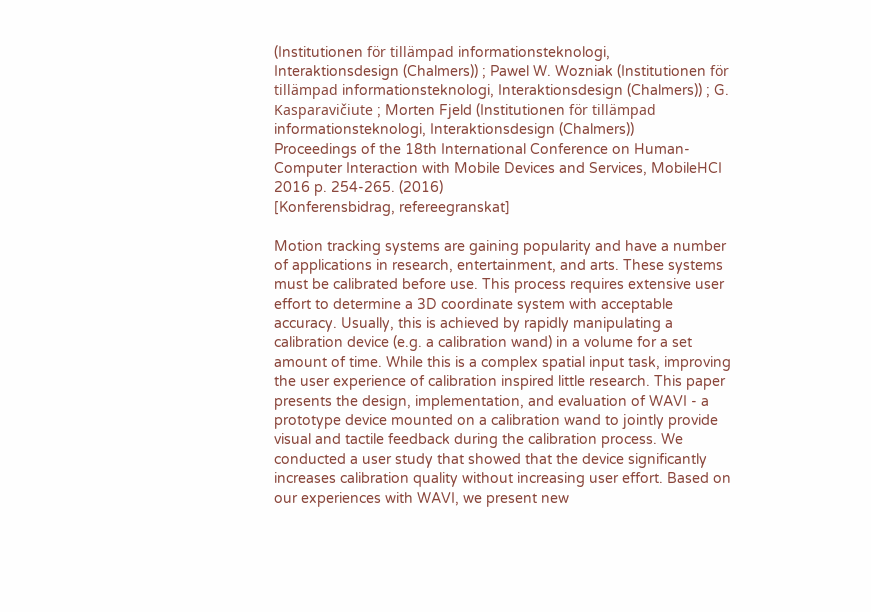(Institutionen för tillämpad informationsteknologi, Interaktionsdesign (Chalmers)) ; Pawel W. Wozniak (Institutionen för tillämpad informationsteknologi, Interaktionsdesign (Chalmers)) ; G. Kasparavičiute ; Morten Fjeld (Institutionen för tillämpad informationsteknologi, Interaktionsdesign (Chalmers))
Proceedings of the 18th International Conference on Human-Computer Interaction with Mobile Devices and Services, MobileHCI 2016 p. 254-265. (2016)
[Konferensbidrag, refereegranskat]

Motion tracking systems are gaining popularity and have a number of applications in research, entertainment, and arts. These systems must be calibrated before use. This process requires extensive user effort to determine a 3D coordinate system with acceptable accuracy. Usually, this is achieved by rapidly manipulating a calibration device (e.g. a calibration wand) in a volume for a set amount of time. While this is a complex spatial input task, improving the user experience of calibration inspired little research. This paper presents the design, implementation, and evaluation of WAVI - a prototype device mounted on a calibration wand to jointly provide visual and tactile feedback during the calibration process. We conducted a user study that showed that the device significantly increases calibration quality without increasing user effort. Based on our experiences with WAVI, we present new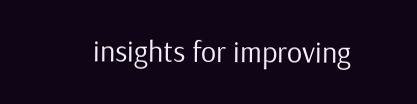insights for improving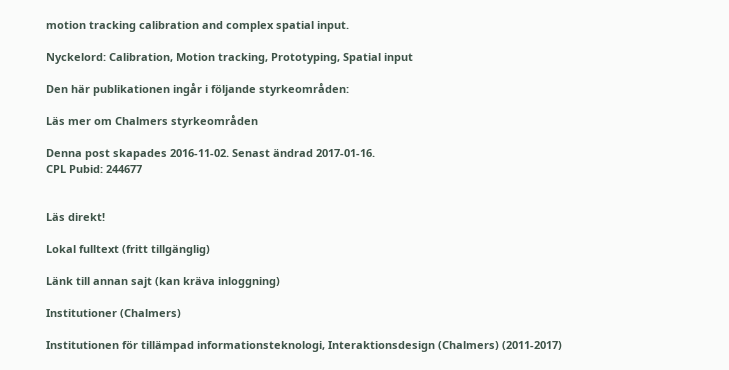motion tracking calibration and complex spatial input.

Nyckelord: Calibration, Motion tracking, Prototyping, Spatial input

Den här publikationen ingår i följande styrkeområden:

Läs mer om Chalmers styrkeområden

Denna post skapades 2016-11-02. Senast ändrad 2017-01-16.
CPL Pubid: 244677


Läs direkt!

Lokal fulltext (fritt tillgänglig)

Länk till annan sajt (kan kräva inloggning)

Institutioner (Chalmers)

Institutionen för tillämpad informationsteknologi, Interaktionsdesign (Chalmers) (2011-2017)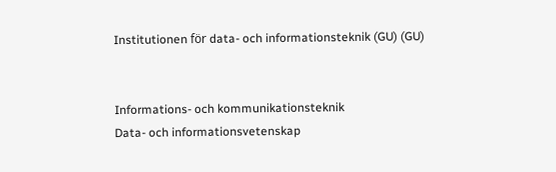Institutionen för data- och informationsteknik (GU) (GU)


Informations- och kommunikationsteknik
Data- och informationsvetenskap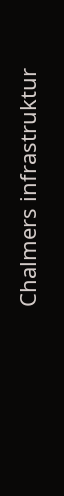Chalmers infrastruktur